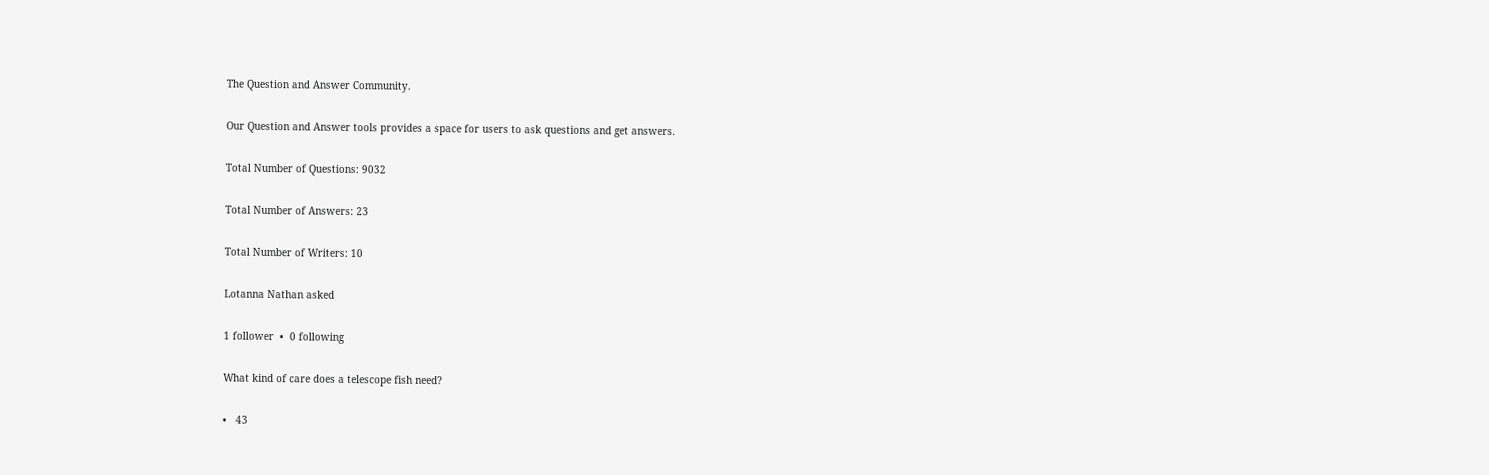The Question and Answer Community.

Our Question and Answer tools provides a space for users to ask questions and get answers.

Total Number of Questions: 9032

Total Number of Answers: 23

Total Number of Writers: 10

Lotanna Nathan asked

1 follower  •  0 following

What kind of care does a telescope fish need?

•   43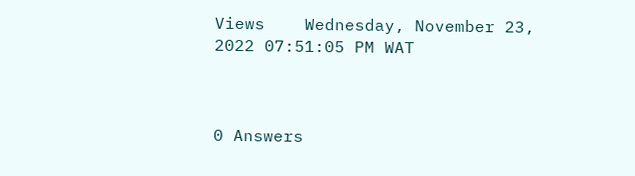Views    Wednesday, November 23, 2022 07:51:05 PM WAT



0 Answers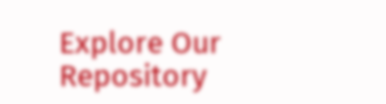Explore Our Repository